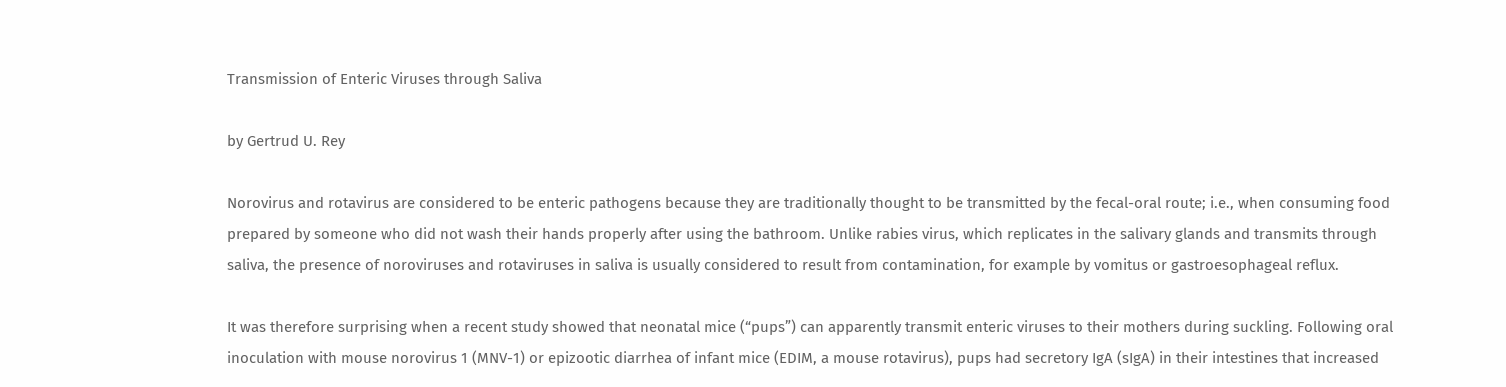Transmission of Enteric Viruses through Saliva

by Gertrud U. Rey

Norovirus and rotavirus are considered to be enteric pathogens because they are traditionally thought to be transmitted by the fecal-oral route; i.e., when consuming food prepared by someone who did not wash their hands properly after using the bathroom. Unlike rabies virus, which replicates in the salivary glands and transmits through saliva, the presence of noroviruses and rotaviruses in saliva is usually considered to result from contamination, for example by vomitus or gastroesophageal reflux.

It was therefore surprising when a recent study showed that neonatal mice (“pups”) can apparently transmit enteric viruses to their mothers during suckling. Following oral inoculation with mouse norovirus 1 (MNV-1) or epizootic diarrhea of infant mice (EDIM, a mouse rotavirus), pups had secretory IgA (sIgA) in their intestines that increased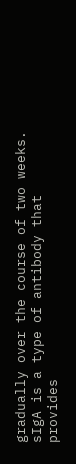gradually over the course of two weeks. sIgA is a type of antibody that provides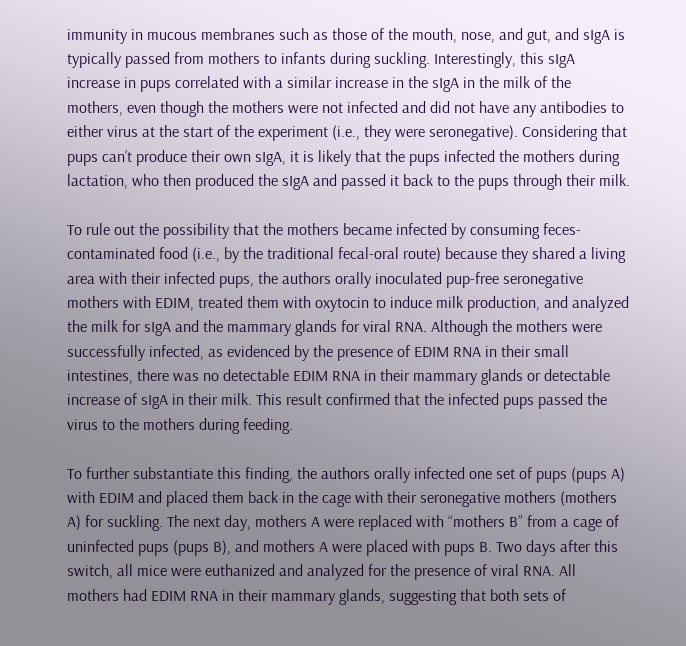immunity in mucous membranes such as those of the mouth, nose, and gut, and sIgA is typically passed from mothers to infants during suckling. Interestingly, this sIgA increase in pups correlated with a similar increase in the sIgA in the milk of the mothers, even though the mothers were not infected and did not have any antibodies to either virus at the start of the experiment (i.e., they were seronegative). Considering that pups can’t produce their own sIgA, it is likely that the pups infected the mothers during lactation, who then produced the sIgA and passed it back to the pups through their milk.

To rule out the possibility that the mothers became infected by consuming feces-contaminated food (i.e., by the traditional fecal-oral route) because they shared a living area with their infected pups, the authors orally inoculated pup-free seronegative mothers with EDIM, treated them with oxytocin to induce milk production, and analyzed the milk for sIgA and the mammary glands for viral RNA. Although the mothers were successfully infected, as evidenced by the presence of EDIM RNA in their small intestines, there was no detectable EDIM RNA in their mammary glands or detectable increase of sIgA in their milk. This result confirmed that the infected pups passed the virus to the mothers during feeding.

To further substantiate this finding, the authors orally infected one set of pups (pups A) with EDIM and placed them back in the cage with their seronegative mothers (mothers A) for suckling. The next day, mothers A were replaced with “mothers B” from a cage of uninfected pups (pups B), and mothers A were placed with pups B. Two days after this switch, all mice were euthanized and analyzed for the presence of viral RNA. All mothers had EDIM RNA in their mammary glands, suggesting that both sets of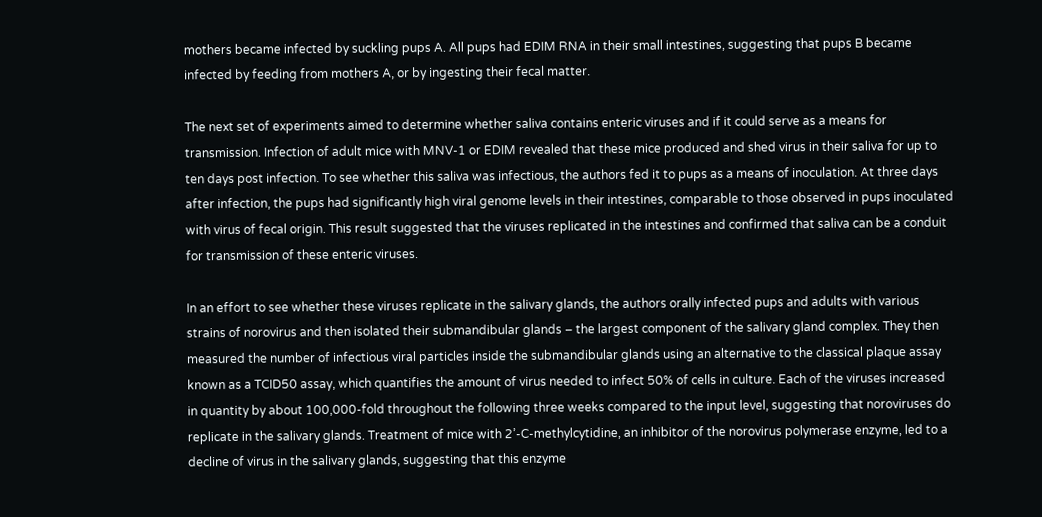mothers became infected by suckling pups A. All pups had EDIM RNA in their small intestines, suggesting that pups B became infected by feeding from mothers A, or by ingesting their fecal matter.

The next set of experiments aimed to determine whether saliva contains enteric viruses and if it could serve as a means for transmission. Infection of adult mice with MNV-1 or EDIM revealed that these mice produced and shed virus in their saliva for up to ten days post infection. To see whether this saliva was infectious, the authors fed it to pups as a means of inoculation. At three days after infection, the pups had significantly high viral genome levels in their intestines, comparable to those observed in pups inoculated with virus of fecal origin. This result suggested that the viruses replicated in the intestines and confirmed that saliva can be a conduit for transmission of these enteric viruses.

In an effort to see whether these viruses replicate in the salivary glands, the authors orally infected pups and adults with various strains of norovirus and then isolated their submandibular glands – the largest component of the salivary gland complex. They then measured the number of infectious viral particles inside the submandibular glands using an alternative to the classical plaque assay known as a TCID50 assay, which quantifies the amount of virus needed to infect 50% of cells in culture. Each of the viruses increased in quantity by about 100,000-fold throughout the following three weeks compared to the input level, suggesting that noroviruses do replicate in the salivary glands. Treatment of mice with 2’-C-methylcytidine, an inhibitor of the norovirus polymerase enzyme, led to a decline of virus in the salivary glands, suggesting that this enzyme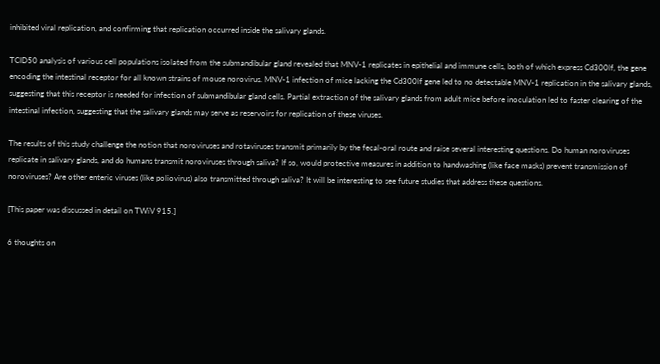inhibited viral replication, and confirming that replication occurred inside the salivary glands.

TCID50 analysis of various cell populations isolated from the submandibular gland revealed that MNV-1 replicates in epithelial and immune cells, both of which express Cd300lf, the gene encoding the intestinal receptor for all known strains of mouse norovirus. MNV-1 infection of mice lacking the Cd300lf gene led to no detectable MNV-1 replication in the salivary glands, suggesting that this receptor is needed for infection of submandibular gland cells. Partial extraction of the salivary glands from adult mice before inoculation led to faster clearing of the intestinal infection, suggesting that the salivary glands may serve as reservoirs for replication of these viruses.

The results of this study challenge the notion that noroviruses and rotaviruses transmit primarily by the fecal-oral route and raise several interesting questions. Do human noroviruses replicate in salivary glands, and do humans transmit noroviruses through saliva? If so, would protective measures in addition to handwashing (like face masks) prevent transmission of noroviruses? Are other enteric viruses (like poliovirus) also transmitted through saliva? It will be interesting to see future studies that address these questions.

[This paper was discussed in detail on TWiV 915.]

6 thoughts on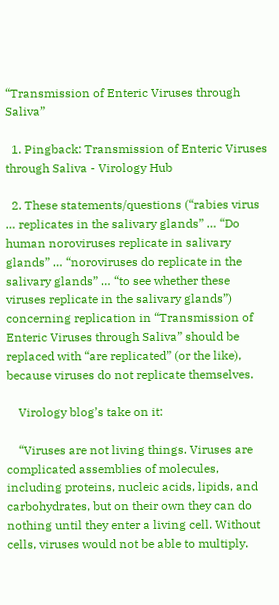“Transmission of Enteric Viruses through Saliva”

  1. Pingback: Transmission of Enteric Viruses through Saliva - Virology Hub

  2. These statements/questions (“rabies virus … replicates in the salivary glands” … “Do human noroviruses replicate in salivary glands” … “noroviruses do replicate in the salivary glands” … “to see whether these viruses replicate in the salivary glands”) concerning replication in “Transmission of Enteric Viruses through Saliva” should be replaced with “are replicated” (or the like), because viruses do not replicate themselves.

    Virology blog’s take on it:

    “Viruses are not living things. Viruses are complicated assemblies of molecules, including proteins, nucleic acids, lipids, and carbohydrates, but on their own they can do nothing until they enter a living cell. Without cells, viruses would not be able to multiply.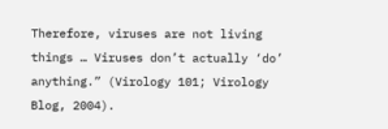Therefore, viruses are not living things … Viruses don’t actually ‘do’ anything.” (Virology 101; Virology Blog, 2004).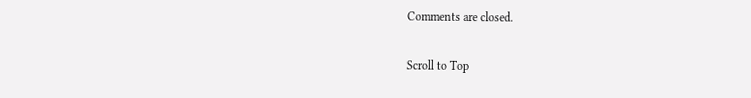Comments are closed.

Scroll to Top